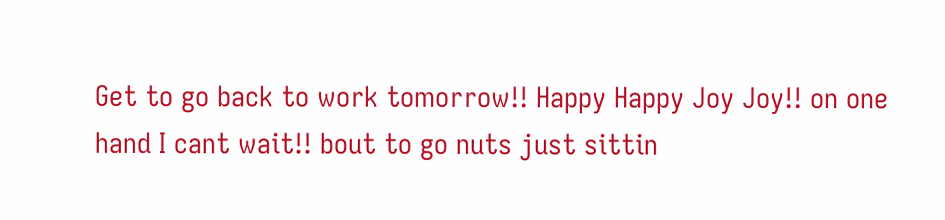Get to go back to work tomorrow!! Happy Happy Joy Joy!! on one hand I cant wait!! bout to go nuts just sittin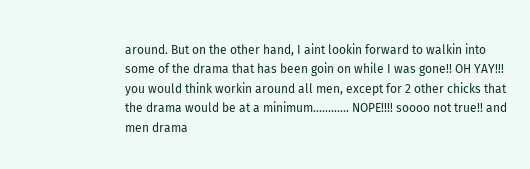around. But on the other hand, I aint lookin forward to walkin into some of the drama that has been goin on while I was gone!! OH YAY!!! you would think workin around all men, except for 2 other chicks that the drama would be at a minimum............ NOPE!!!! soooo not true!! and men drama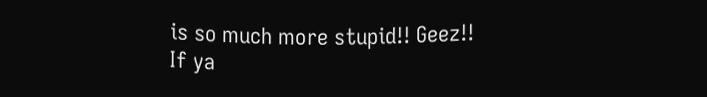is so much more stupid!! Geez!!
If ya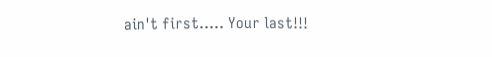ain't first..... Your last!!!